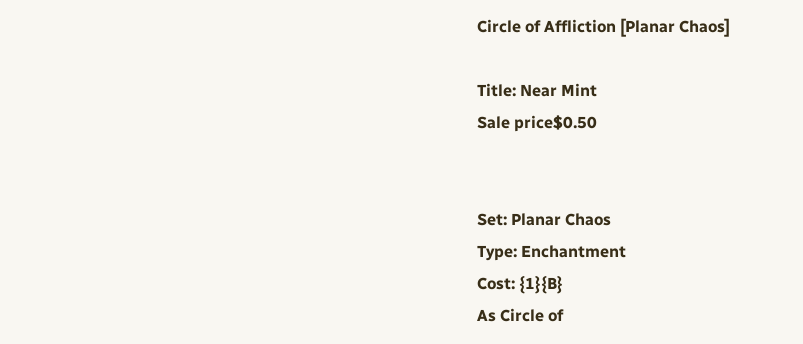Circle of Affliction [Planar Chaos]

Title: Near Mint
Sale price$0.50


Set: Planar Chaos
Type: Enchantment
Cost: {1}{B}
As Circle of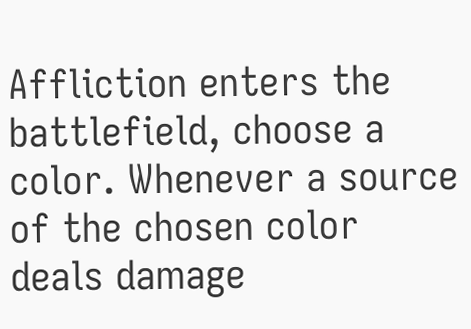Affliction enters the battlefield, choose a color. Whenever a source of the chosen color deals damage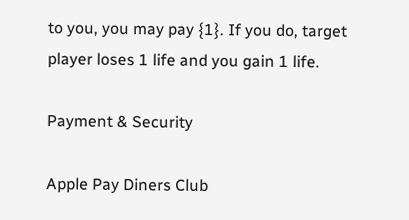to you, you may pay {1}. If you do, target player loses 1 life and you gain 1 life.

Payment & Security

Apple Pay Diners Club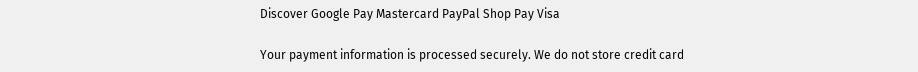Discover Google Pay Mastercard PayPal Shop Pay Visa

Your payment information is processed securely. We do not store credit card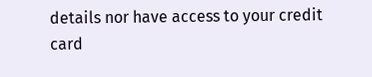details nor have access to your credit card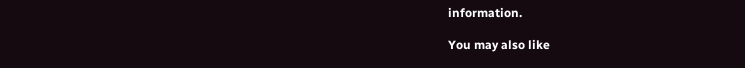information.

You may also like